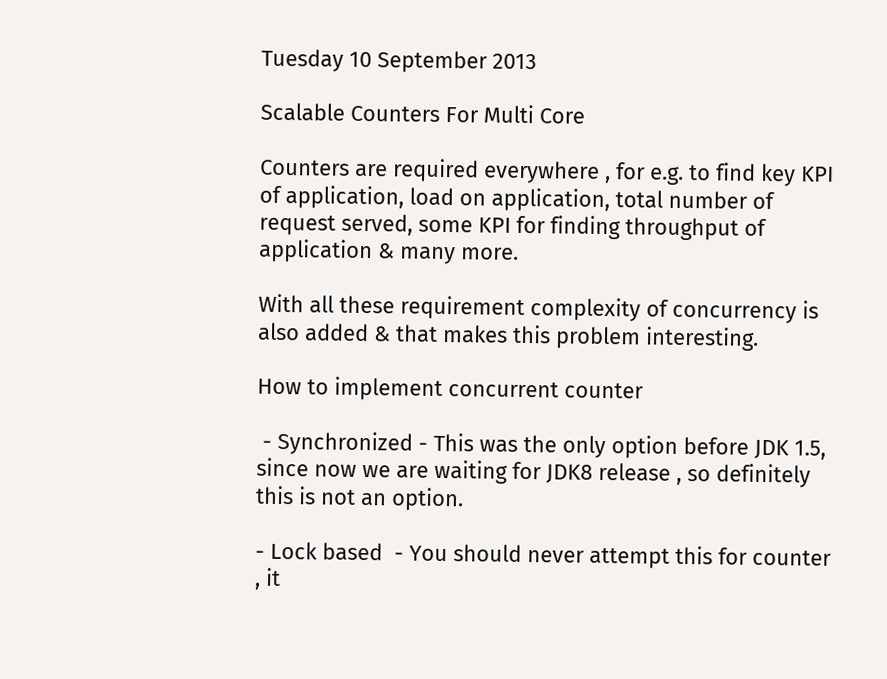Tuesday 10 September 2013

Scalable Counters For Multi Core

Counters are required everywhere , for e.g. to find key KPI of application, load on application, total number of request served, some KPI for finding throughput of application & many more.

With all these requirement complexity of concurrency is also added & that makes this problem interesting.

How to implement concurrent counter

 - Synchronized - This was the only option before JDK 1.5, since now we are waiting for JDK8 release , so definitely this is not an option.

- Lock based  - You should never attempt this for counter , it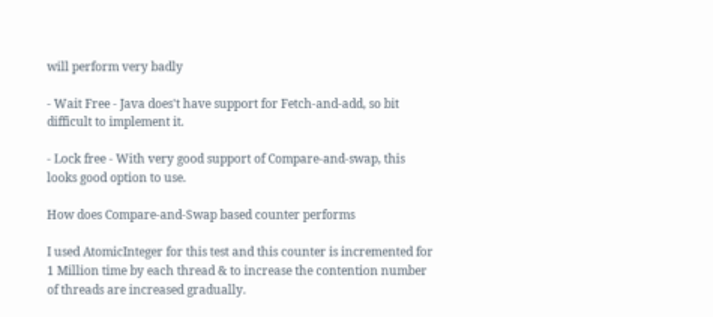will perform very badly

- Wait Free - Java does't have support for Fetch-and-add, so bit difficult to implement it.

- Lock free - With very good support of Compare-and-swap, this looks good option to use.

How does Compare-and-Swap based counter performs

I used AtomicInteger for this test and this counter is incremented for 1 Million time by each thread & to increase the contention number of threads are increased gradually.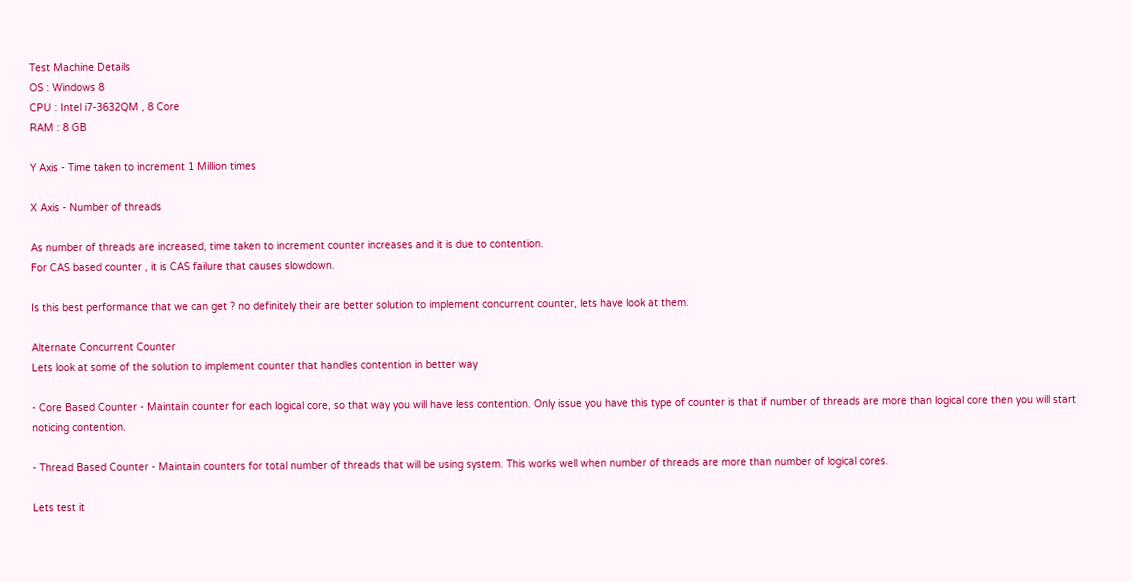Test Machine Details
OS : Windows 8
CPU : Intel i7-3632QM , 8 Core
RAM : 8 GB

Y Axis - Time taken to increment 1 Million times

X Axis - Number of threads

As number of threads are increased, time taken to increment counter increases and it is due to contention.
For CAS based counter , it is CAS failure that causes slowdown.

Is this best performance that we can get ? no definitely their are better solution to implement concurrent counter, lets have look at them.

Alternate Concurrent Counter
Lets look at some of the solution to implement counter that handles contention in better way

- Core Based Counter - Maintain counter for each logical core, so that way you will have less contention. Only issue you have this type of counter is that if number of threads are more than logical core then you will start noticing contention.

- Thread Based Counter - Maintain counters for total number of threads that will be using system. This works well when number of threads are more than number of logical cores.

Lets test it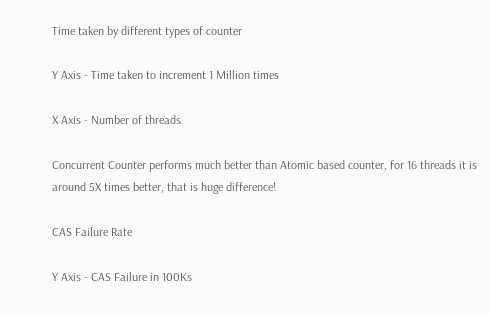Time taken by different types of counter

Y Axis - Time taken to increment 1 Million times

X Axis - Number of threads

Concurrent Counter performs much better than Atomic based counter, for 16 threads it is around 5X times better, that is huge difference!

CAS Failure Rate

Y Axis - CAS Failure in 100Ks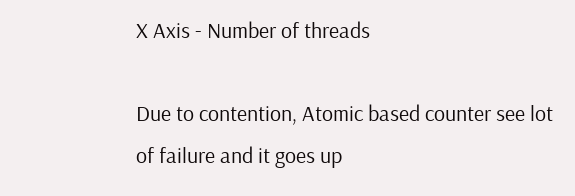X Axis - Number of threads

Due to contention, Atomic based counter see lot of failure and it goes up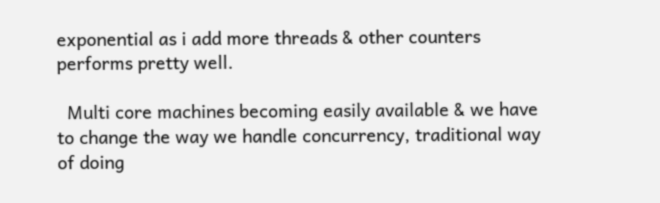exponential as i add more threads & other counters performs pretty well.

  Multi core machines becoming easily available & we have to change the way we handle concurrency, traditional way of doing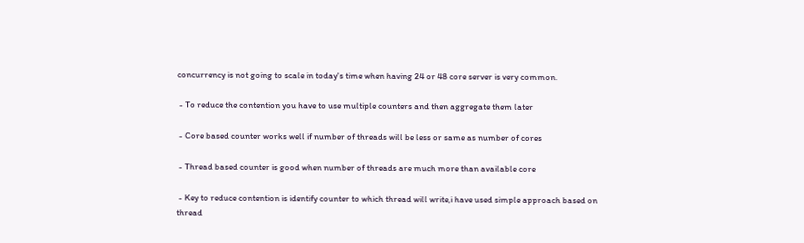concurrency is not going to scale in today's time when having 24 or 48 core server is very common.

 - To reduce the contention you have to use multiple counters and then aggregate them later

 - Core based counter works well if number of threads will be less or same as number of cores

 - Thread based counter is good when number of threads are much more than available core

 - Key to reduce contention is identify counter to which thread will write,i have used simple approach based on thread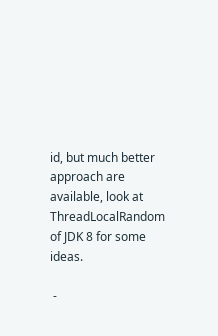id, but much better approach are available, look at ThreadLocalRandom of JDK 8 for some ideas.

 -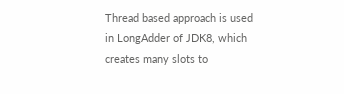Thread based approach is used in LongAdder of JDK8, which creates many slots to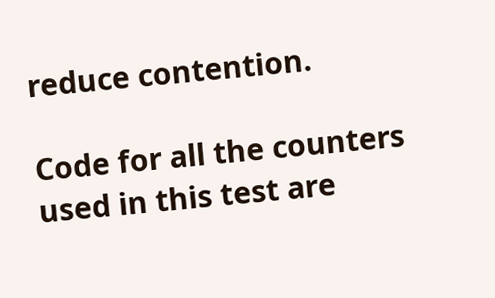reduce contention.

Code for all the counters used in this test are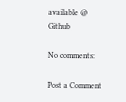available @ Github

No comments:

Post a Comment